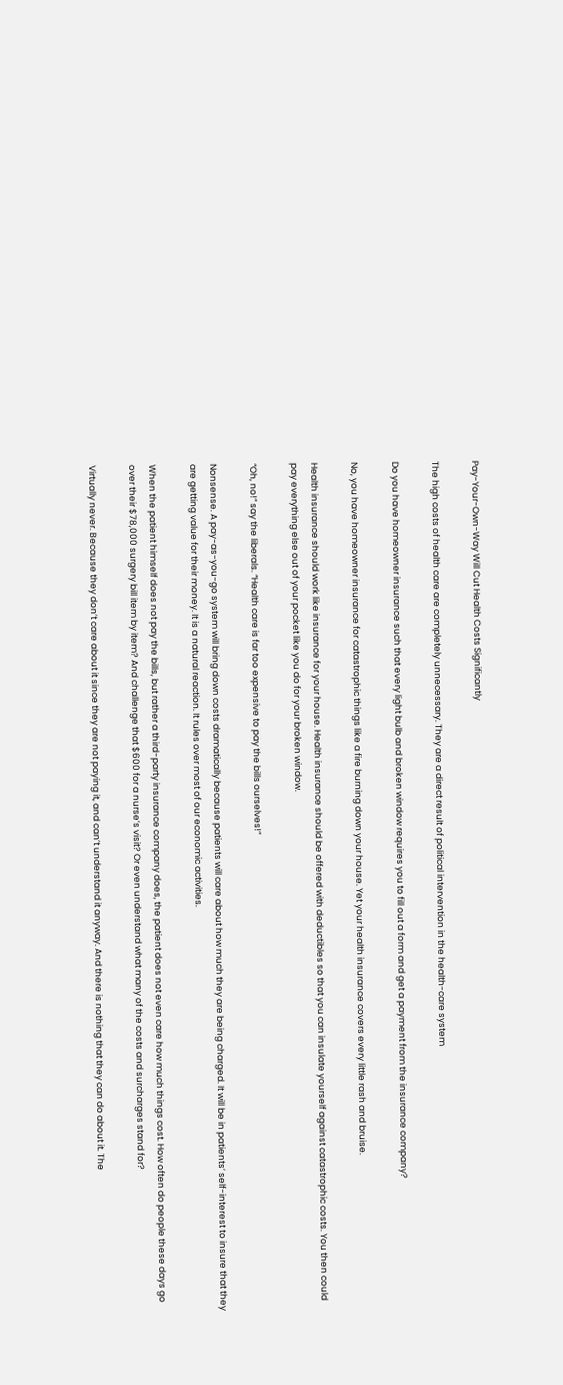Pay-Your-Own-Way Will Cut Health Costs Significantly

The high costs of health care are completely unnecessary. They are a direct result of political intervention in the health-care system

Do you have homeowner insurance such that every light bulb and broken window requires you to fill out a form and get a payment from the insurance company?

No, you have homeowner insurance for catastrophic things like a fire burning down your house. Yet your health insurance covers every little rash and bruise.

Health insurance should work like insurance for your house. Health insurance should be offered with deductibles so that you can insulate yourself against catastrophic costs. You then could pay everything else out of your pocket like you do for your broken window.

“Oh, no!” say the liberals. “Health care is far too expensive to pay the bills ourselves!”

Nonsense. A pay-as-you-go system will bring down costs dramatically because patients will care about how much they are being charged. It will be in patients’ self-interest to insure that they are getting value for their money. It is a natural reaction. It rules over most of our economic activities.

When the patient himself does not pay the bills, but rather a third-party insurance company does, the patient does not even care how much things cost. How often do people these days go over their $78,000 surgery bill item by item? And challenge that $600 for a nurse’s visit? Or even understand what many of the costs and surcharges stand for?

Virtually never. Because they don’t care about it since they are not paying it, and can’t understand it anyway. And there is nothing that they can do about it. The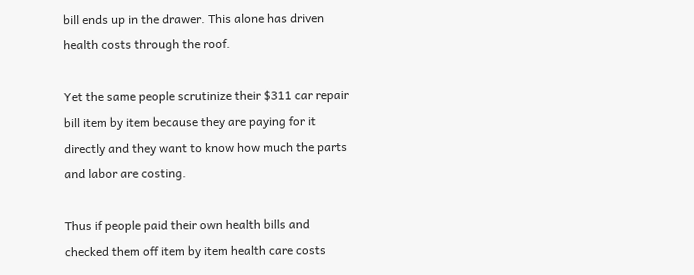bill ends up in the drawer. This alone has driven health costs through the roof.

Yet the same people scrutinize their $311 car repair bill item by item because they are paying for it directly and they want to know how much the parts and labor are costing.

Thus if people paid their own health bills and checked them off item by item health care costs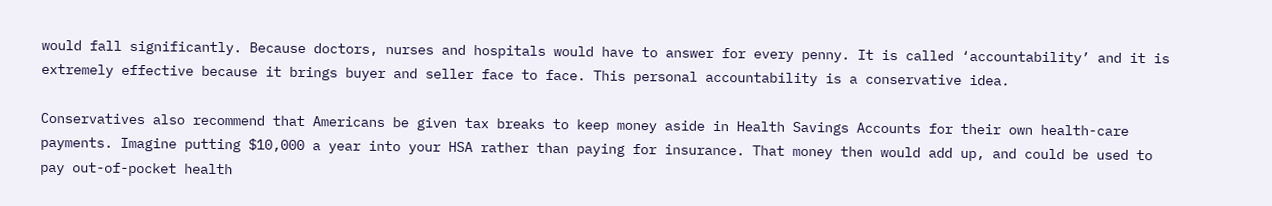would fall significantly. Because doctors, nurses and hospitals would have to answer for every penny. It is called ‘accountability’ and it is extremely effective because it brings buyer and seller face to face. This personal accountability is a conservative idea.

Conservatives also recommend that Americans be given tax breaks to keep money aside in Health Savings Accounts for their own health-care payments. Imagine putting $10,000 a year into your HSA rather than paying for insurance. That money then would add up, and could be used to pay out-of-pocket health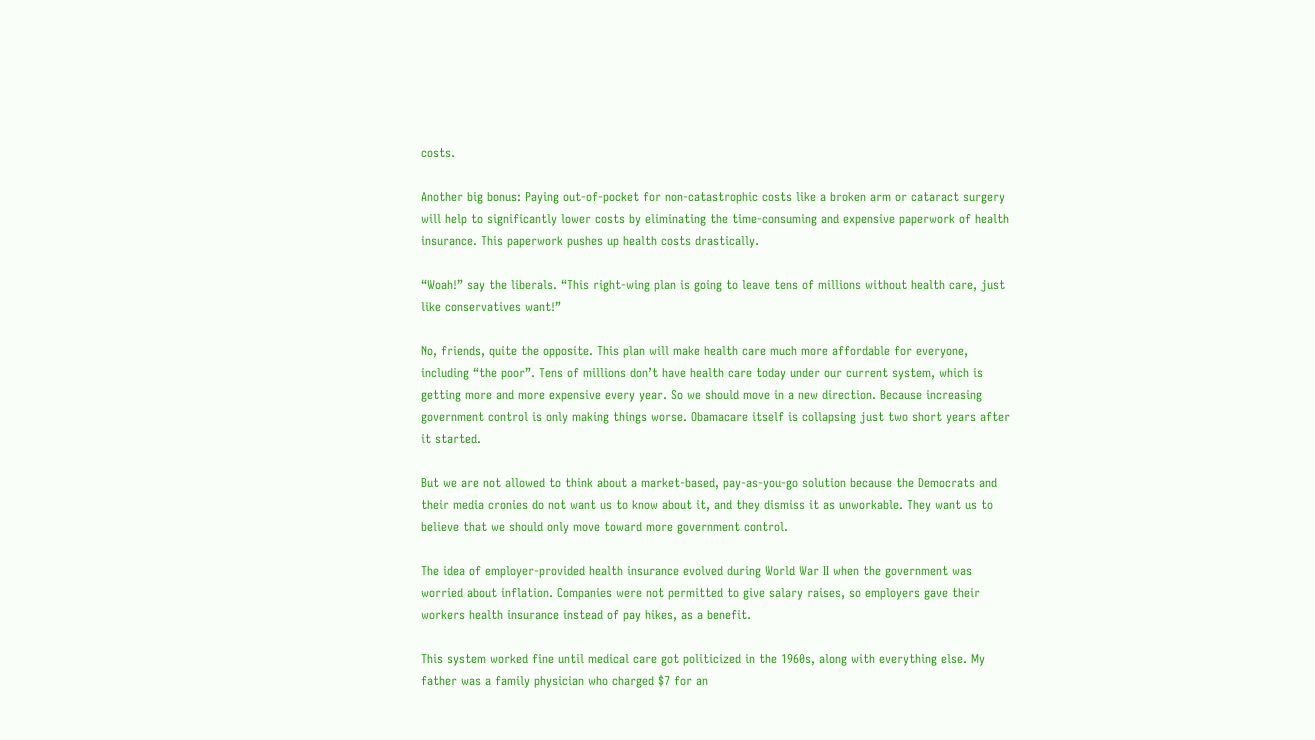costs.

Another big bonus: Paying out-of-pocket for non-catastrophic costs like a broken arm or cataract surgery will help to significantly lower costs by eliminating the time-consuming and expensive paperwork of health insurance. This paperwork pushes up health costs drastically.

“Woah!” say the liberals. “This right-wing plan is going to leave tens of millions without health care, just like conservatives want!”

No, friends, quite the opposite. This plan will make health care much more affordable for everyone, including “the poor”. Tens of millions don’t have health care today under our current system, which is getting more and more expensive every year. So we should move in a new direction. Because increasing government control is only making things worse. Obamacare itself is collapsing just two short years after it started.

But we are not allowed to think about a market-based, pay-as-you-go solution because the Democrats and their media cronies do not want us to know about it, and they dismiss it as unworkable. They want us to believe that we should only move toward more government control.

The idea of employer-provided health insurance evolved during World War II when the government was worried about inflation. Companies were not permitted to give salary raises, so employers gave their workers health insurance instead of pay hikes, as a benefit.

This system worked fine until medical care got politicized in the 1960s, along with everything else. My father was a family physician who charged $7 for an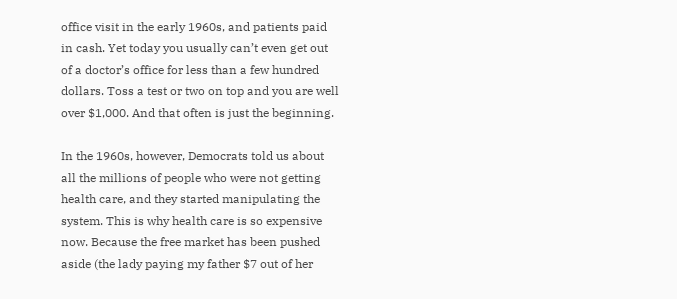office visit in the early 1960s, and patients paid in cash. Yet today you usually can’t even get out of a doctor’s office for less than a few hundred dollars. Toss a test or two on top and you are well over $1,000. And that often is just the beginning.

In the 1960s, however, Democrats told us about all the millions of people who were not getting health care, and they started manipulating the system. This is why health care is so expensive now. Because the free market has been pushed aside (the lady paying my father $7 out of her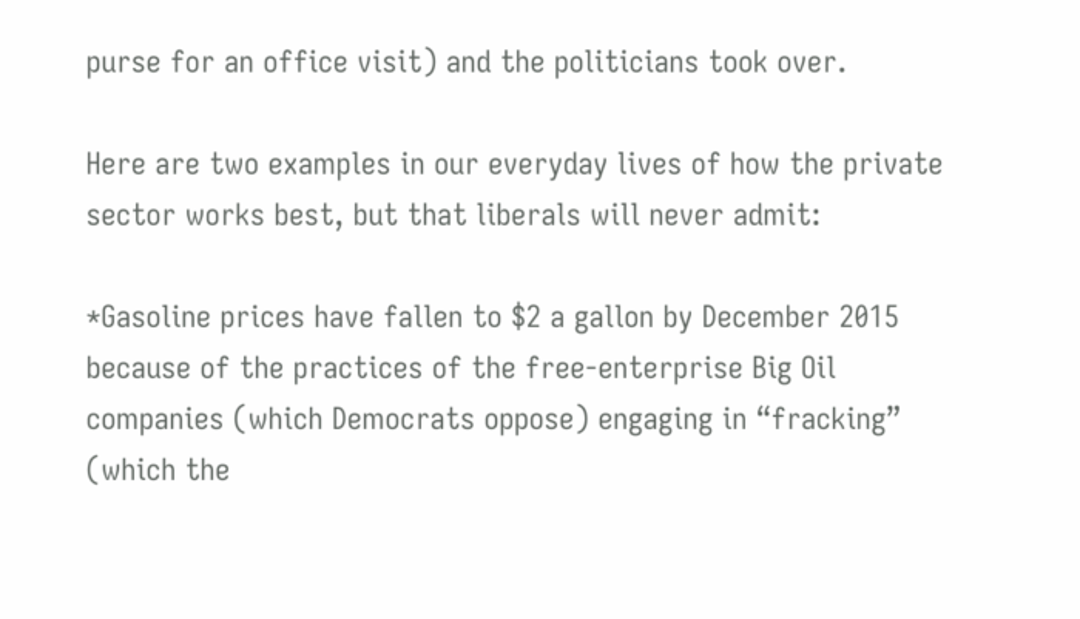purse for an office visit) and the politicians took over.

Here are two examples in our everyday lives of how the private sector works best, but that liberals will never admit:

*Gasoline prices have fallen to $2 a gallon by December 2015 because of the practices of the free-enterprise Big Oil companies (which Democrats oppose) engaging in “fracking” (which the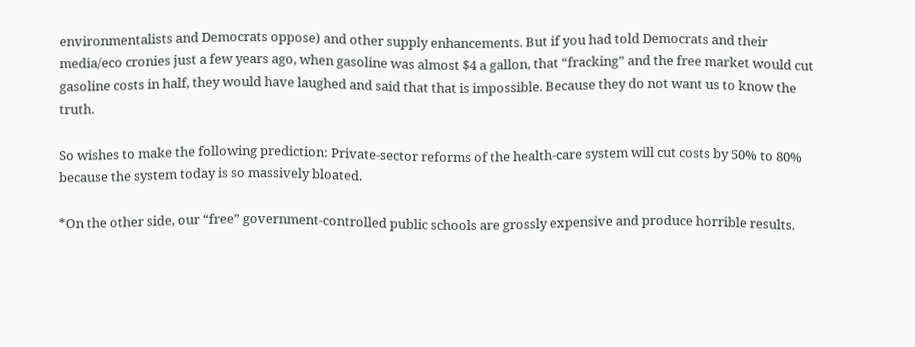environmentalists and Democrats oppose) and other supply enhancements. But if you had told Democrats and their media/eco cronies just a few years ago, when gasoline was almost $4 a gallon, that “fracking” and the free market would cut gasoline costs in half, they would have laughed and said that that is impossible. Because they do not want us to know the truth.

So wishes to make the following prediction: Private-sector reforms of the health-care system will cut costs by 50% to 80% because the system today is so massively bloated.

*On the other side, our “free” government-controlled public schools are grossly expensive and produce horrible results.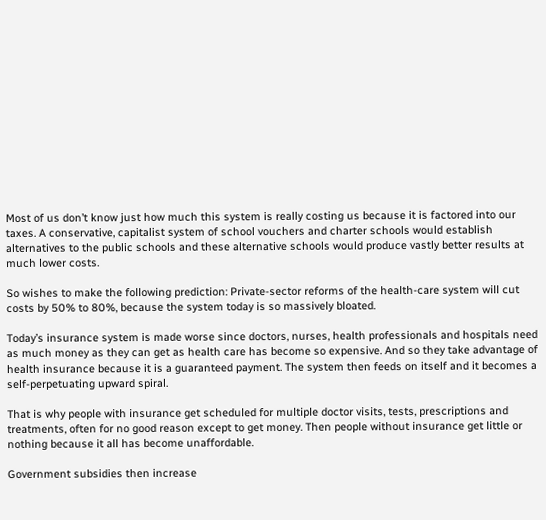Most of us don’t know just how much this system is really costing us because it is factored into our taxes. A conservative, capitalist system of school vouchers and charter schools would establish alternatives to the public schools and these alternative schools would produce vastly better results at much lower costs.

So wishes to make the following prediction: Private-sector reforms of the health-care system will cut costs by 50% to 80%, because the system today is so massively bloated.

Today’s insurance system is made worse since doctors, nurses, health professionals and hospitals need as much money as they can get as health care has become so expensive. And so they take advantage of health insurance because it is a guaranteed payment. The system then feeds on itself and it becomes a self-perpetuating upward spiral.

That is why people with insurance get scheduled for multiple doctor visits, tests, prescriptions and treatments, often for no good reason except to get money. Then people without insurance get little or nothing because it all has become unaffordable.

Government subsidies then increase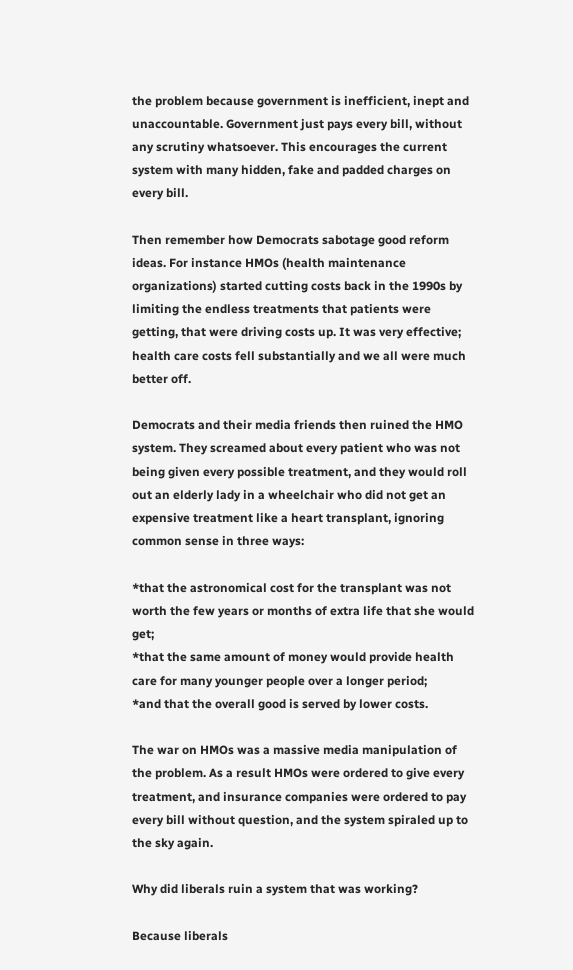the problem because government is inefficient, inept and unaccountable. Government just pays every bill, without any scrutiny whatsoever. This encourages the current system with many hidden, fake and padded charges on every bill.

Then remember how Democrats sabotage good reform ideas. For instance HMOs (health maintenance organizations) started cutting costs back in the 1990s by limiting the endless treatments that patients were getting, that were driving costs up. It was very effective; health care costs fell substantially and we all were much better off.

Democrats and their media friends then ruined the HMO system. They screamed about every patient who was not being given every possible treatment, and they would roll out an elderly lady in a wheelchair who did not get an expensive treatment like a heart transplant, ignoring common sense in three ways:

*that the astronomical cost for the transplant was not worth the few years or months of extra life that she would get;
*that the same amount of money would provide health care for many younger people over a longer period;
*and that the overall good is served by lower costs.

The war on HMOs was a massive media manipulation of the problem. As a result HMOs were ordered to give every treatment, and insurance companies were ordered to pay every bill without question, and the system spiraled up to the sky again.

Why did liberals ruin a system that was working?

Because liberals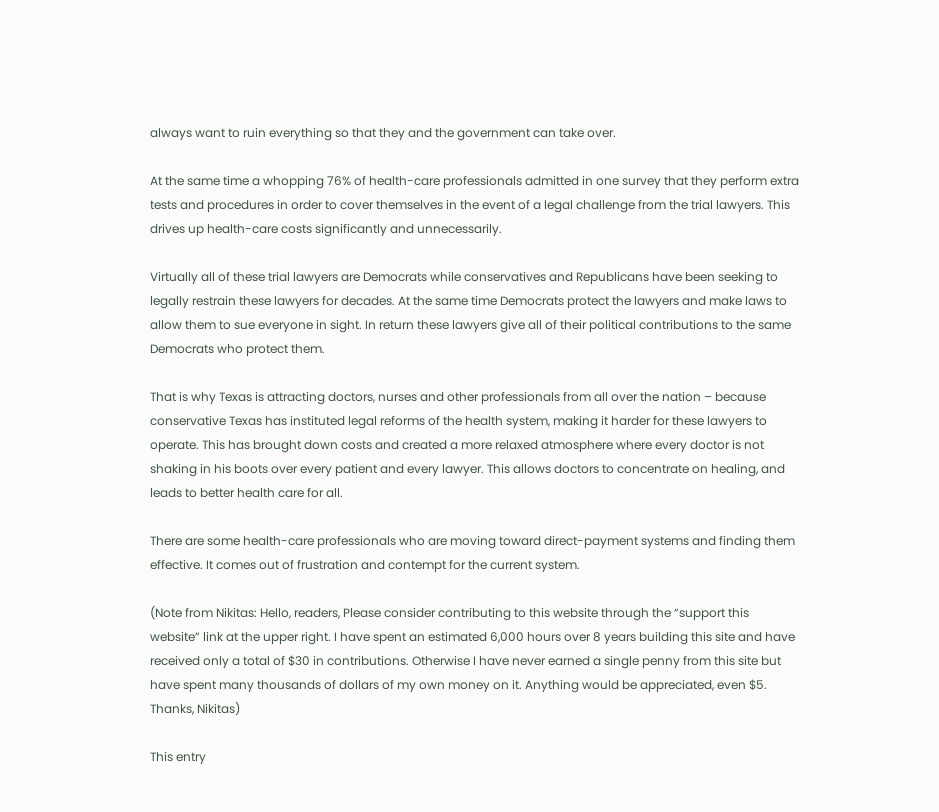always want to ruin everything so that they and the government can take over.

At the same time a whopping 76% of health-care professionals admitted in one survey that they perform extra tests and procedures in order to cover themselves in the event of a legal challenge from the trial lawyers. This drives up health-care costs significantly and unnecessarily.

Virtually all of these trial lawyers are Democrats while conservatives and Republicans have been seeking to legally restrain these lawyers for decades. At the same time Democrats protect the lawyers and make laws to allow them to sue everyone in sight. In return these lawyers give all of their political contributions to the same Democrats who protect them.

That is why Texas is attracting doctors, nurses and other professionals from all over the nation – because conservative Texas has instituted legal reforms of the health system, making it harder for these lawyers to operate. This has brought down costs and created a more relaxed atmosphere where every doctor is not shaking in his boots over every patient and every lawyer. This allows doctors to concentrate on healing, and leads to better health care for all.

There are some health-care professionals who are moving toward direct-payment systems and finding them effective. It comes out of frustration and contempt for the current system.

(Note from Nikitas: Hello, readers, Please consider contributing to this website through the “support this website” link at the upper right. I have spent an estimated 6,000 hours over 8 years building this site and have received only a total of $30 in contributions. Otherwise I have never earned a single penny from this site but have spent many thousands of dollars of my own money on it. Anything would be appreciated, even $5. Thanks, Nikitas)

This entry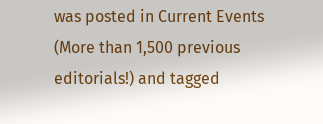was posted in Current Events (More than 1,500 previous editorials!) and tagged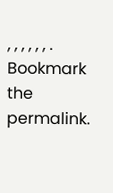, , , , , , . Bookmark the permalink.